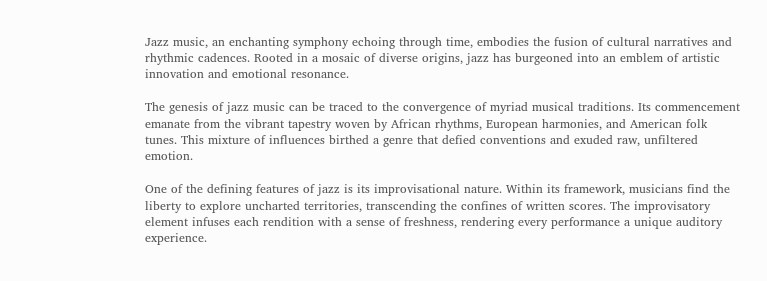Jazz music, an enchanting symphony echoing through time, embodies the fusion of cultural narratives and rhythmic cadences. Rooted in a mosaic of diverse origins, jazz has burgeoned into an emblem of artistic innovation and emotional resonance.

The genesis of jazz music can be traced to the convergence of myriad musical traditions. Its commencement emanate from the vibrant tapestry woven by African rhythms, European harmonies, and American folk tunes. This mixture of influences birthed a genre that defied conventions and exuded raw, unfiltered emotion.

One of the defining features of jazz is its improvisational nature. Within its framework, musicians find the liberty to explore uncharted territories, transcending the confines of written scores. The improvisatory element infuses each rendition with a sense of freshness, rendering every performance a unique auditory experience.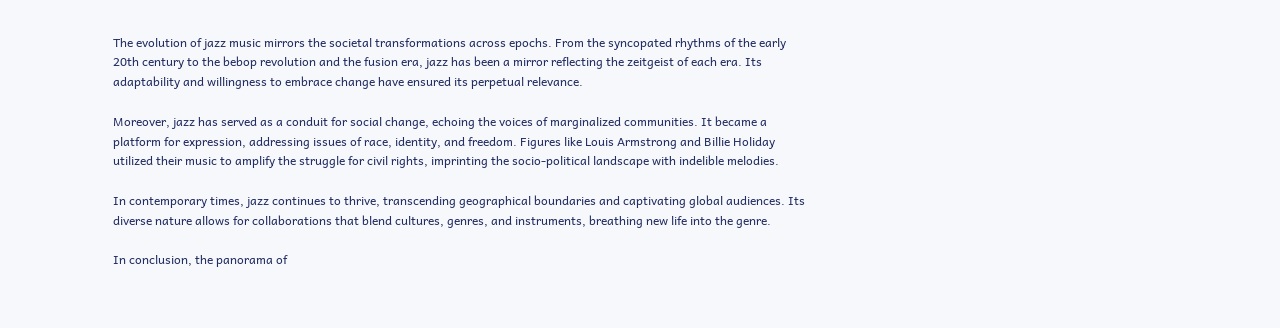The evolution of jazz music mirrors the societal transformations across epochs. From the syncopated rhythms of the early 20th century to the bebop revolution and the fusion era, jazz has been a mirror reflecting the zeitgeist of each era. Its adaptability and willingness to embrace change have ensured its perpetual relevance.

Moreover, jazz has served as a conduit for social change, echoing the voices of marginalized communities. It became a platform for expression, addressing issues of race, identity, and freedom. Figures like Louis Armstrong and Billie Holiday utilized their music to amplify the struggle for civil rights, imprinting the socio-political landscape with indelible melodies.

In contemporary times, jazz continues to thrive, transcending geographical boundaries and captivating global audiences. Its diverse nature allows for collaborations that blend cultures, genres, and instruments, breathing new life into the genre.

In conclusion, the panorama of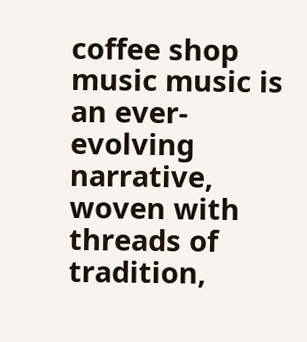coffee shop music music is an ever-evolving narrative, woven with threads of tradition,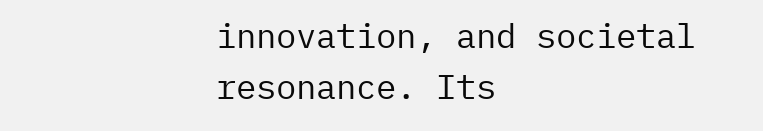innovation, and societal resonance. Its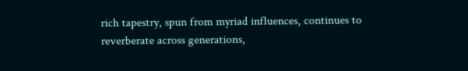rich tapestry, spun from myriad influences, continues to reverberate across generations,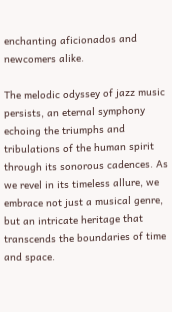enchanting aficionados and newcomers alike.

The melodic odyssey of jazz music persists, an eternal symphony echoing the triumphs and tribulations of the human spirit through its sonorous cadences. As we revel in its timeless allure, we embrace not just a musical genre, but an intricate heritage that transcends the boundaries of time and space.